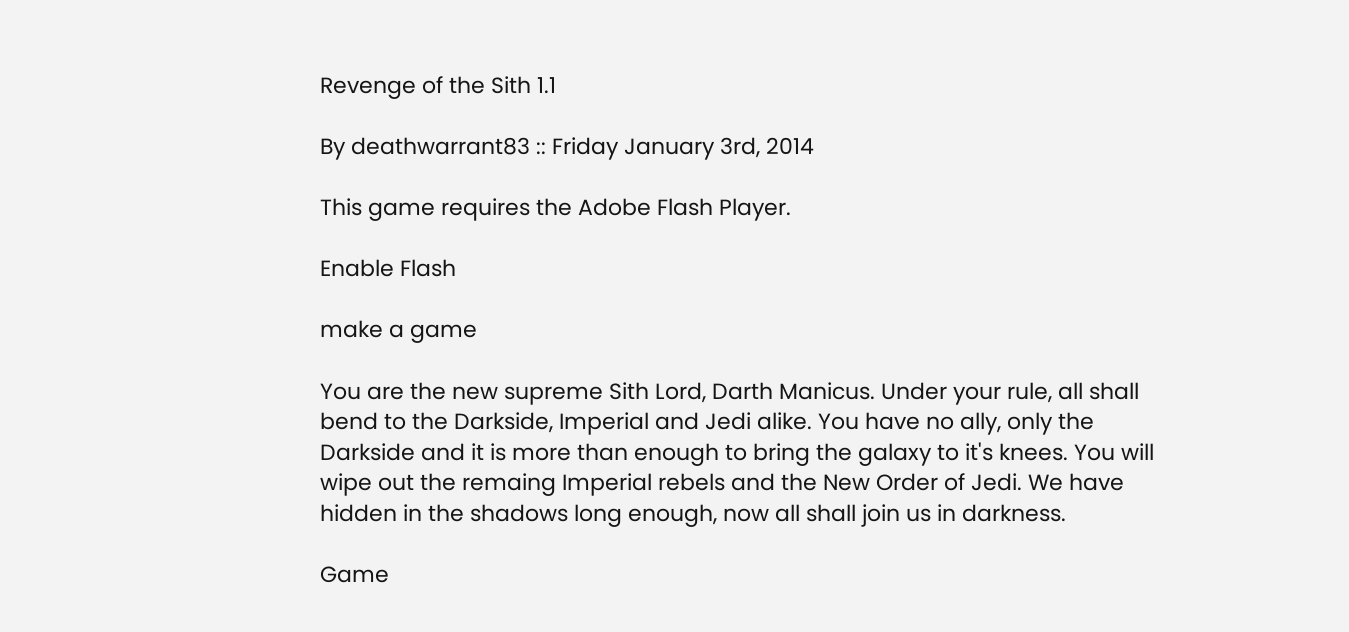Revenge of the Sith 1.1

By deathwarrant83 :: Friday January 3rd, 2014

This game requires the Adobe Flash Player.

Enable Flash

make a game

You are the new supreme Sith Lord, Darth Manicus. Under your rule, all shall bend to the Darkside, Imperial and Jedi alike. You have no ally, only the Darkside and it is more than enough to bring the galaxy to it's knees. You will wipe out the remaing Imperial rebels and the New Order of Jedi. We have hidden in the shadows long enough, now all shall join us in darkness.

Game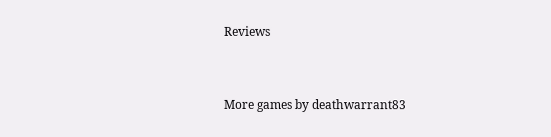Reviews


More games by deathwarrant83